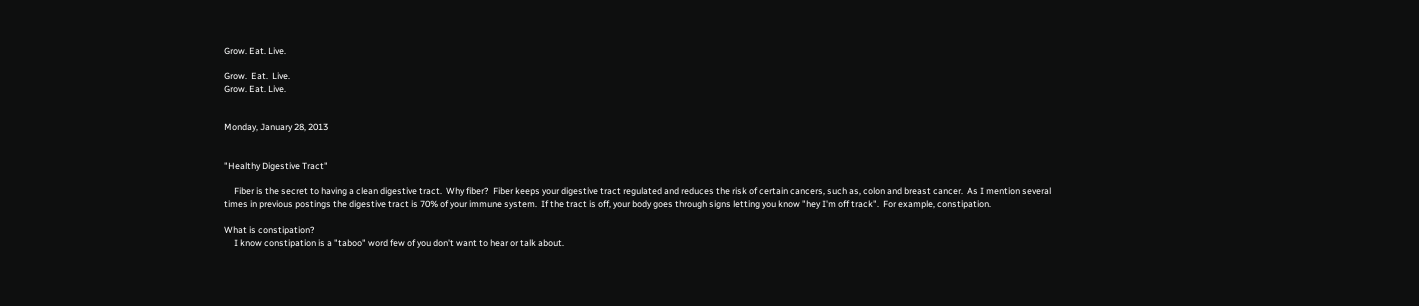Grow. Eat. Live.

Grow.  Eat.  Live.
Grow. Eat. Live.


Monday, January 28, 2013


"Healthy Digestive Tract"

     Fiber is the secret to having a clean digestive tract.  Why fiber?  Fiber keeps your digestive tract regulated and reduces the risk of certain cancers, such as, colon and breast cancer.  As I mention several times in previous postings the digestive tract is 70% of your immune system.  If the tract is off, your body goes through signs letting you know "hey I'm off track".  For example, constipation.

What is constipation?
     I know constipation is a "taboo" word few of you don't want to hear or talk about.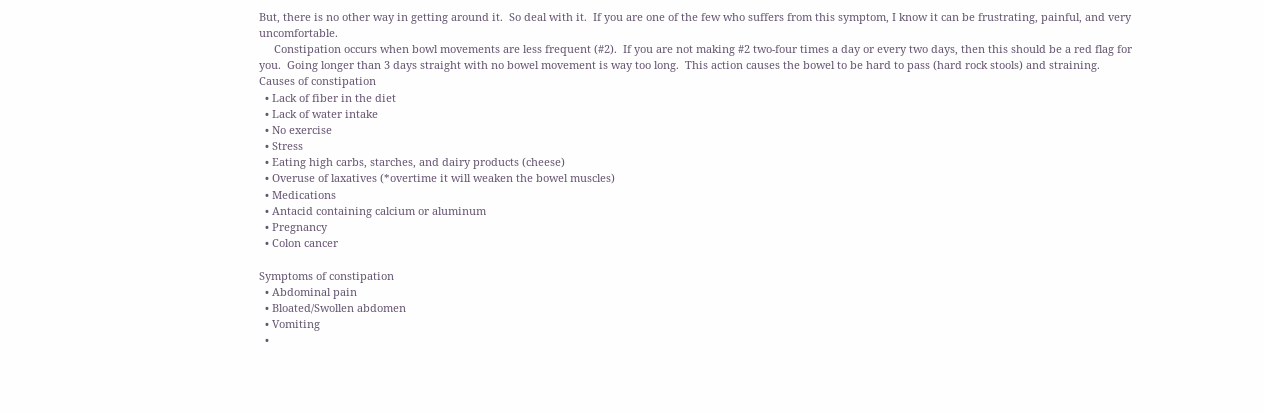But, there is no other way in getting around it.  So deal with it.  If you are one of the few who suffers from this symptom, I know it can be frustrating, painful, and very uncomfortable.
     Constipation occurs when bowl movements are less frequent (#2).  If you are not making #2 two-four times a day or every two days, then this should be a red flag for you.  Going longer than 3 days straight with no bowel movement is way too long.  This action causes the bowel to be hard to pass (hard rock stools) and straining.
Causes of constipation
  • Lack of fiber in the diet
  • Lack of water intake
  • No exercise
  • Stress
  • Eating high carbs, starches, and dairy products (cheese)
  • Overuse of laxatives (*overtime it will weaken the bowel muscles)
  • Medications
  • Antacid containing calcium or aluminum
  • Pregnancy
  • Colon cancer

Symptoms of constipation
  • Abdominal pain
  • Bloated/Swollen abdomen
  • Vomiting
  •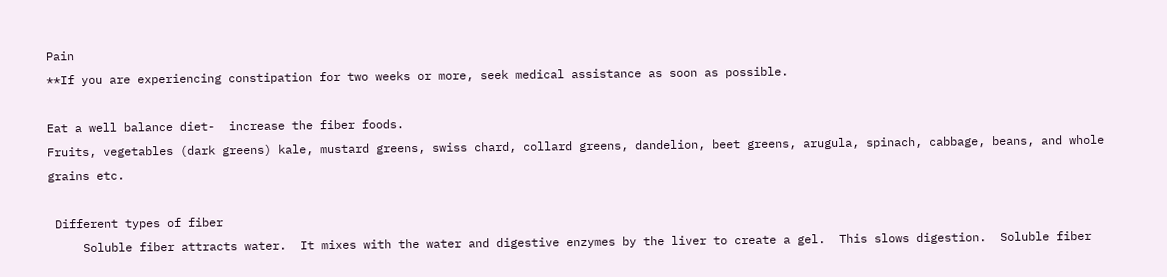Pain
**If you are experiencing constipation for two weeks or more, seek medical assistance as soon as possible.

Eat a well balance diet-  increase the fiber foods.
Fruits, vegetables (dark greens) kale, mustard greens, swiss chard, collard greens, dandelion, beet greens, arugula, spinach, cabbage, beans, and whole grains etc.

 Different types of fiber
     Soluble fiber attracts water.  It mixes with the water and digestive enzymes by the liver to create a gel.  This slows digestion.  Soluble fiber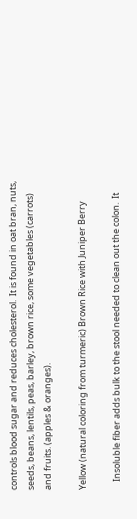controls blood sugar and reduces cholesterol.  It is found in oat bran, nuts, seeds, beans, lentils, peas, barley, brown rice, some vegetables (carrots) and fruits. (apples & oranges).

Yellow (natural coloring from turmeric) Brown Rice with Juniper Berry

    Insoluble fiber adds bulk to the stool needed to clean out the colon.  It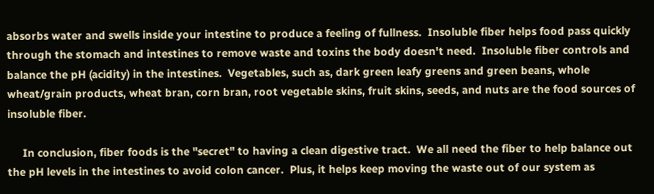absorbs water and swells inside your intestine to produce a feeling of fullness.  Insoluble fiber helps food pass quickly through the stomach and intestines to remove waste and toxins the body doesn't need.  Insoluble fiber controls and balance the pH (acidity) in the intestines.  Vegetables, such as, dark green leafy greens and green beans, whole wheat/grain products, wheat bran, corn bran, root vegetable skins, fruit skins, seeds, and nuts are the food sources of insoluble fiber.

     In conclusion, fiber foods is the "secret" to having a clean digestive tract.  We all need the fiber to help balance out the pH levels in the intestines to avoid colon cancer.  Plus, it helps keep moving the waste out of our system as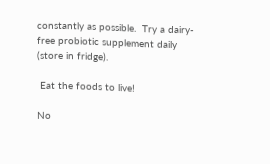constantly as possible.  Try a dairy-free probiotic supplement daily (store in fridge).

 Eat the foods to live!

No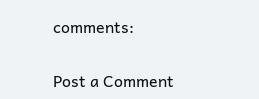comments:

Post a Comment